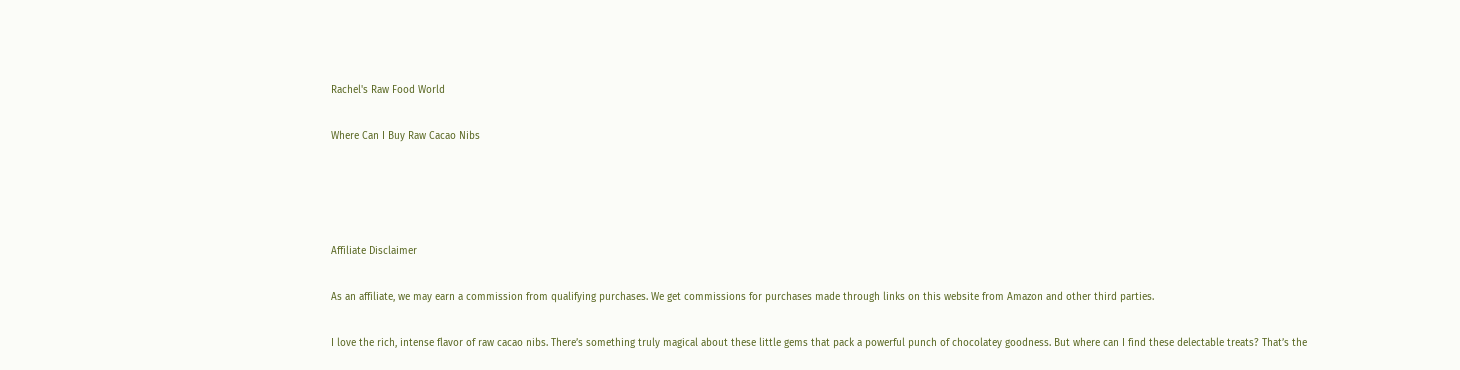Rachel's Raw Food World

Where Can I Buy Raw Cacao Nibs




Affiliate Disclaimer

As an affiliate, we may earn a commission from qualifying purchases. We get commissions for purchases made through links on this website from Amazon and other third parties.

I love the rich, intense flavor of raw cacao nibs. There’s something truly magical about these little gems that pack a powerful punch of chocolatey goodness. But where can I find these delectable treats? That’s the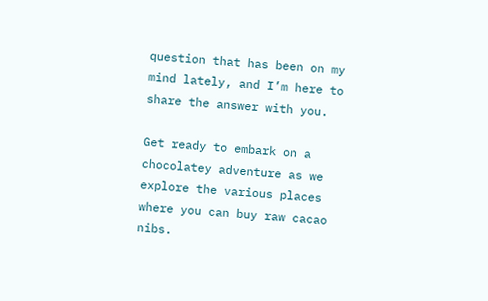question that has been on my mind lately, and I’m here to share the answer with you.

Get ready to embark on a chocolatey adventure as we explore the various places where you can buy raw cacao nibs.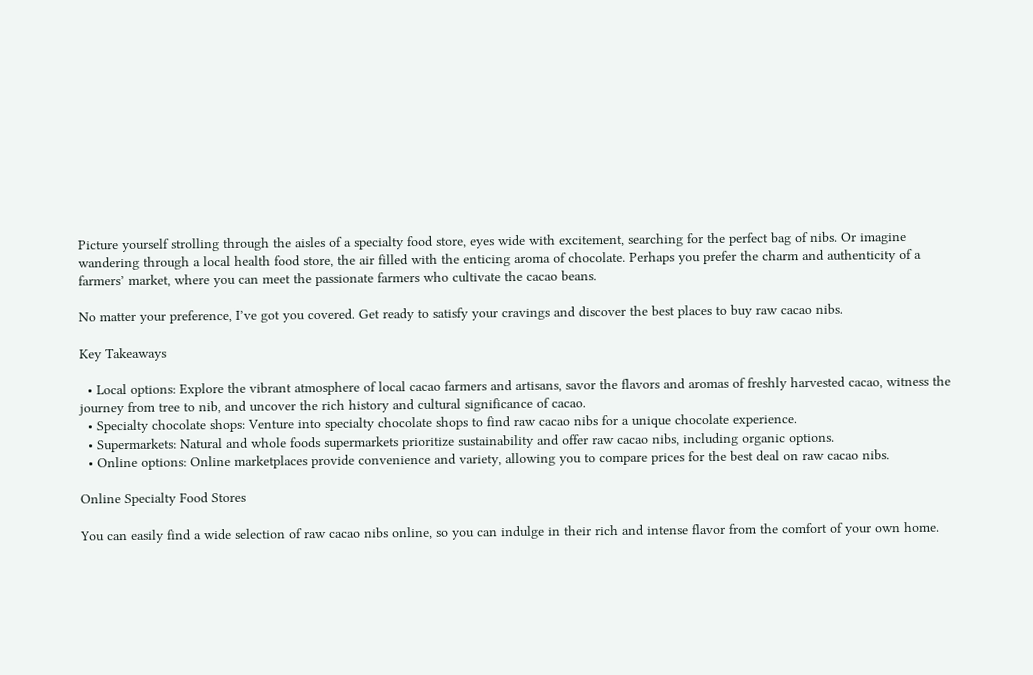Picture yourself strolling through the aisles of a specialty food store, eyes wide with excitement, searching for the perfect bag of nibs. Or imagine wandering through a local health food store, the air filled with the enticing aroma of chocolate. Perhaps you prefer the charm and authenticity of a farmers’ market, where you can meet the passionate farmers who cultivate the cacao beans.

No matter your preference, I’ve got you covered. Get ready to satisfy your cravings and discover the best places to buy raw cacao nibs.

Key Takeaways

  • Local options: Explore the vibrant atmosphere of local cacao farmers and artisans, savor the flavors and aromas of freshly harvested cacao, witness the journey from tree to nib, and uncover the rich history and cultural significance of cacao.
  • Specialty chocolate shops: Venture into specialty chocolate shops to find raw cacao nibs for a unique chocolate experience.
  • Supermarkets: Natural and whole foods supermarkets prioritize sustainability and offer raw cacao nibs, including organic options.
  • Online options: Online marketplaces provide convenience and variety, allowing you to compare prices for the best deal on raw cacao nibs.

Online Specialty Food Stores

You can easily find a wide selection of raw cacao nibs online, so you can indulge in their rich and intense flavor from the comfort of your own home.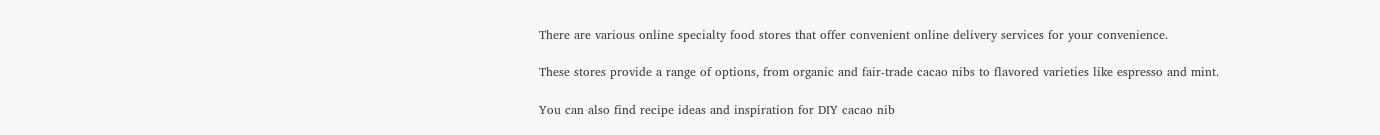There are various online specialty food stores that offer convenient online delivery services for your convenience.

These stores provide a range of options, from organic and fair-trade cacao nibs to flavored varieties like espresso and mint.

You can also find recipe ideas and inspiration for DIY cacao nib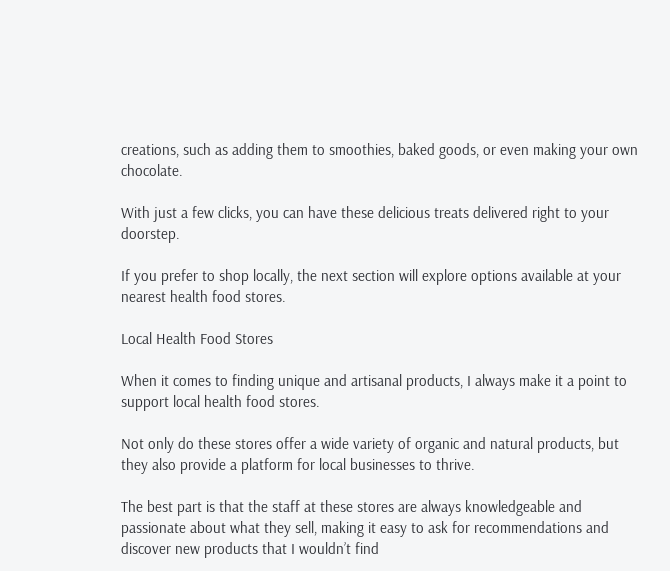creations, such as adding them to smoothies, baked goods, or even making your own chocolate.

With just a few clicks, you can have these delicious treats delivered right to your doorstep.

If you prefer to shop locally, the next section will explore options available at your nearest health food stores.

Local Health Food Stores

When it comes to finding unique and artisanal products, I always make it a point to support local health food stores.

Not only do these stores offer a wide variety of organic and natural products, but they also provide a platform for local businesses to thrive.

The best part is that the staff at these stores are always knowledgeable and passionate about what they sell, making it easy to ask for recommendations and discover new products that I wouldn’t find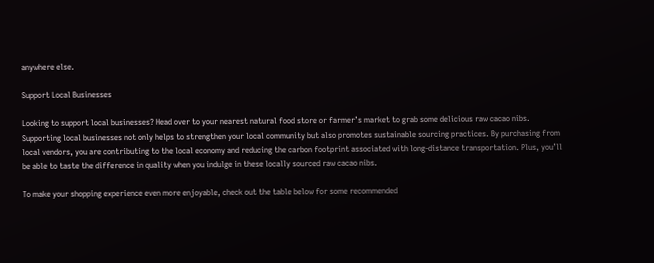anywhere else.

Support Local Businesses

Looking to support local businesses? Head over to your nearest natural food store or farmer’s market to grab some delicious raw cacao nibs. Supporting local businesses not only helps to strengthen your local community but also promotes sustainable sourcing practices. By purchasing from local vendors, you are contributing to the local economy and reducing the carbon footprint associated with long-distance transportation. Plus, you’ll be able to taste the difference in quality when you indulge in these locally sourced raw cacao nibs.

To make your shopping experience even more enjoyable, check out the table below for some recommended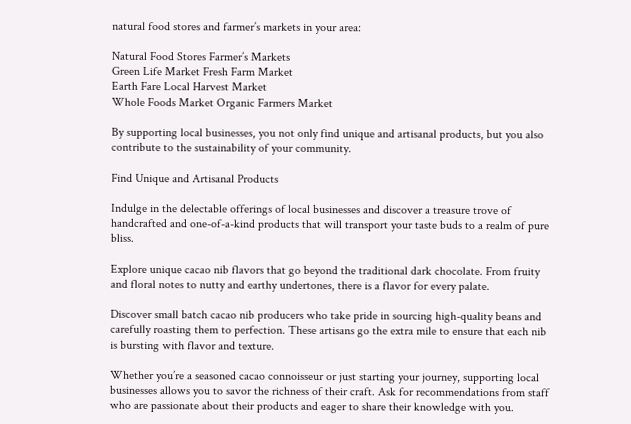natural food stores and farmer’s markets in your area:

Natural Food Stores Farmer’s Markets
Green Life Market Fresh Farm Market
Earth Fare Local Harvest Market
Whole Foods Market Organic Farmers Market

By supporting local businesses, you not only find unique and artisanal products, but you also contribute to the sustainability of your community.

Find Unique and Artisanal Products

Indulge in the delectable offerings of local businesses and discover a treasure trove of handcrafted and one-of-a-kind products that will transport your taste buds to a realm of pure bliss.

Explore unique cacao nib flavors that go beyond the traditional dark chocolate. From fruity and floral notes to nutty and earthy undertones, there is a flavor for every palate.

Discover small batch cacao nib producers who take pride in sourcing high-quality beans and carefully roasting them to perfection. These artisans go the extra mile to ensure that each nib is bursting with flavor and texture.

Whether you’re a seasoned cacao connoisseur or just starting your journey, supporting local businesses allows you to savor the richness of their craft. Ask for recommendations from staff who are passionate about their products and eager to share their knowledge with you.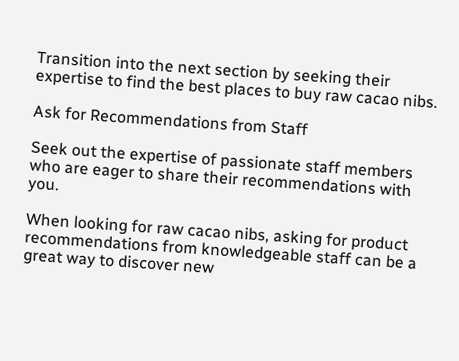Transition into the next section by seeking their expertise to find the best places to buy raw cacao nibs.

Ask for Recommendations from Staff

Seek out the expertise of passionate staff members who are eager to share their recommendations with you.

When looking for raw cacao nibs, asking for product recommendations from knowledgeable staff can be a great way to discover new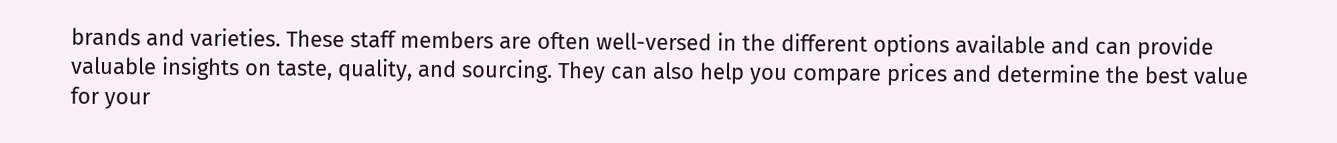brands and varieties. These staff members are often well-versed in the different options available and can provide valuable insights on taste, quality, and sourcing. They can also help you compare prices and determine the best value for your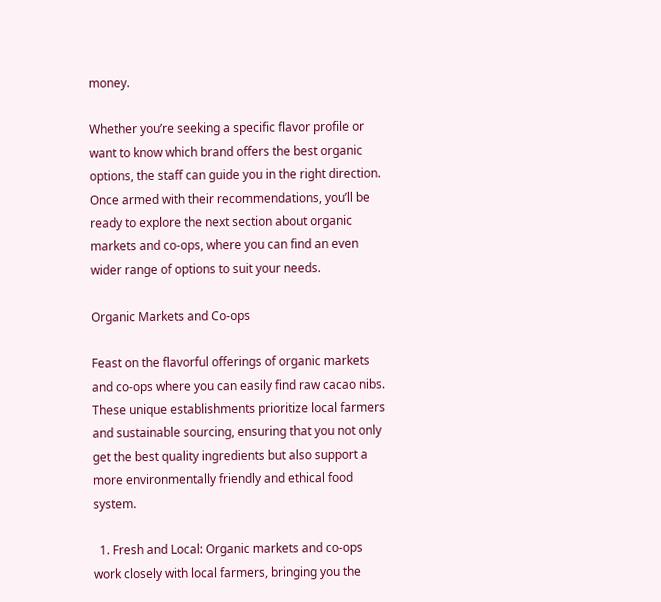money.

Whether you’re seeking a specific flavor profile or want to know which brand offers the best organic options, the staff can guide you in the right direction. Once armed with their recommendations, you’ll be ready to explore the next section about organic markets and co-ops, where you can find an even wider range of options to suit your needs.

Organic Markets and Co-ops

Feast on the flavorful offerings of organic markets and co-ops where you can easily find raw cacao nibs. These unique establishments prioritize local farmers and sustainable sourcing, ensuring that you not only get the best quality ingredients but also support a more environmentally friendly and ethical food system.

  1. Fresh and Local: Organic markets and co-ops work closely with local farmers, bringing you the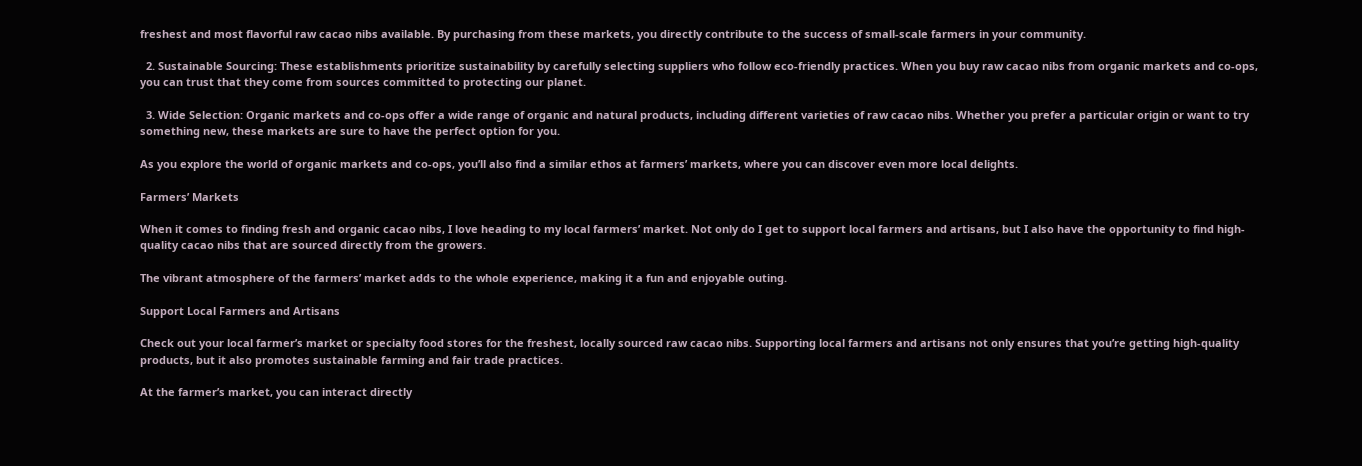freshest and most flavorful raw cacao nibs available. By purchasing from these markets, you directly contribute to the success of small-scale farmers in your community.

  2. Sustainable Sourcing: These establishments prioritize sustainability by carefully selecting suppliers who follow eco-friendly practices. When you buy raw cacao nibs from organic markets and co-ops, you can trust that they come from sources committed to protecting our planet.

  3. Wide Selection: Organic markets and co-ops offer a wide range of organic and natural products, including different varieties of raw cacao nibs. Whether you prefer a particular origin or want to try something new, these markets are sure to have the perfect option for you.

As you explore the world of organic markets and co-ops, you’ll also find a similar ethos at farmers’ markets, where you can discover even more local delights.

Farmers’ Markets

When it comes to finding fresh and organic cacao nibs, I love heading to my local farmers’ market. Not only do I get to support local farmers and artisans, but I also have the opportunity to find high-quality cacao nibs that are sourced directly from the growers.

The vibrant atmosphere of the farmers’ market adds to the whole experience, making it a fun and enjoyable outing.

Support Local Farmers and Artisans

Check out your local farmer’s market or specialty food stores for the freshest, locally sourced raw cacao nibs. Supporting local farmers and artisans not only ensures that you’re getting high-quality products, but it also promotes sustainable farming and fair trade practices.

At the farmer’s market, you can interact directly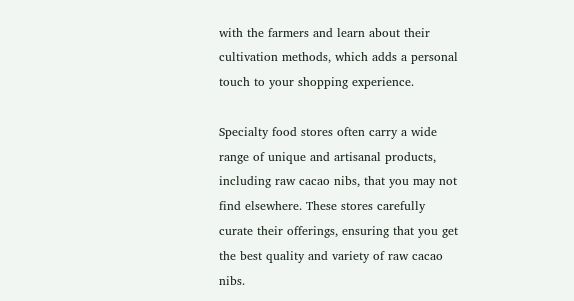with the farmers and learn about their cultivation methods, which adds a personal touch to your shopping experience.

Specialty food stores often carry a wide range of unique and artisanal products, including raw cacao nibs, that you may not find elsewhere. These stores carefully curate their offerings, ensuring that you get the best quality and variety of raw cacao nibs.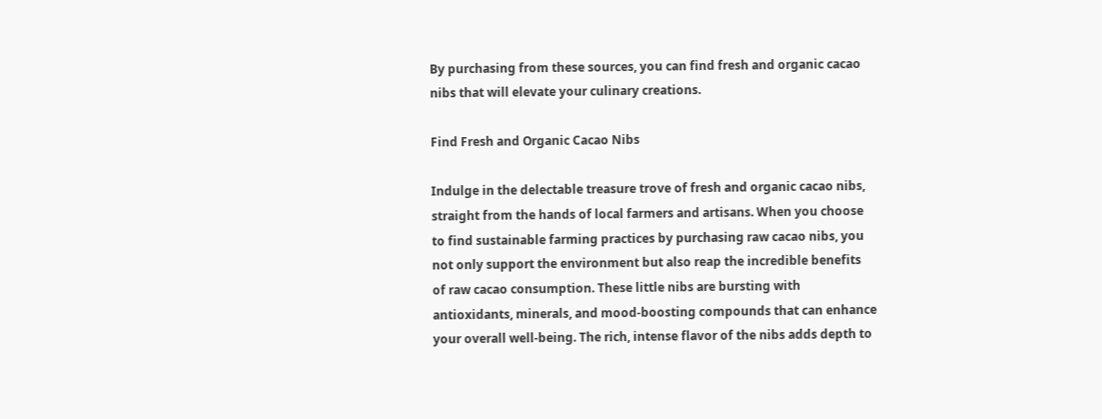By purchasing from these sources, you can find fresh and organic cacao nibs that will elevate your culinary creations.

Find Fresh and Organic Cacao Nibs

Indulge in the delectable treasure trove of fresh and organic cacao nibs, straight from the hands of local farmers and artisans. When you choose to find sustainable farming practices by purchasing raw cacao nibs, you not only support the environment but also reap the incredible benefits of raw cacao consumption. These little nibs are bursting with antioxidants, minerals, and mood-boosting compounds that can enhance your overall well-being. The rich, intense flavor of the nibs adds depth to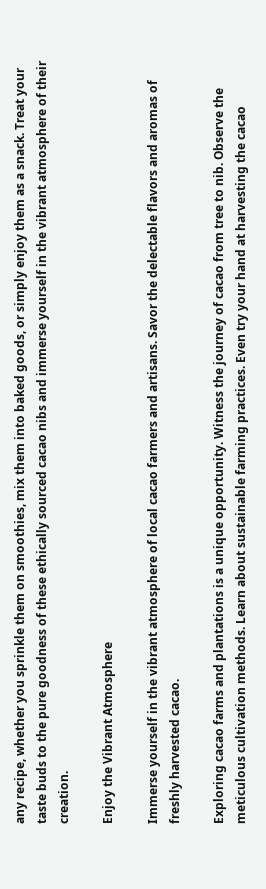any recipe, whether you sprinkle them on smoothies, mix them into baked goods, or simply enjoy them as a snack. Treat your taste buds to the pure goodness of these ethically sourced cacao nibs and immerse yourself in the vibrant atmosphere of their creation.

Enjoy the Vibrant Atmosphere

Immerse yourself in the vibrant atmosphere of local cacao farmers and artisans. Savor the delectable flavors and aromas of freshly harvested cacao.

Exploring cacao farms and plantations is a unique opportunity. Witness the journey of cacao from tree to nib. Observe the meticulous cultivation methods. Learn about sustainable farming practices. Even try your hand at harvesting the cacao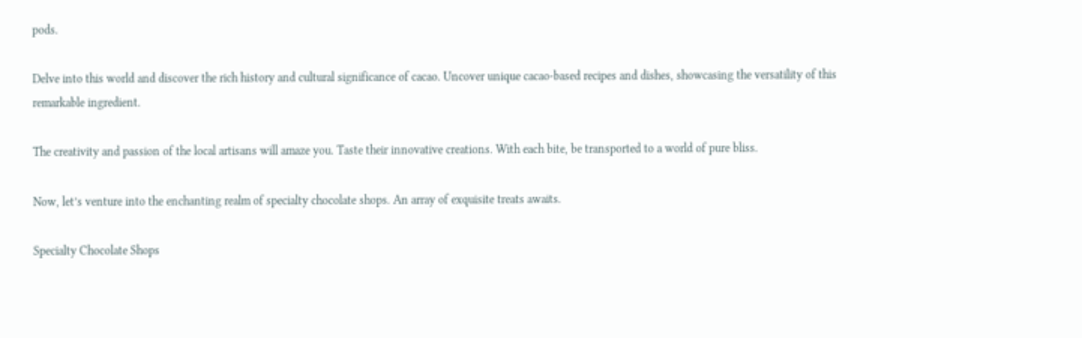pods.

Delve into this world and discover the rich history and cultural significance of cacao. Uncover unique cacao-based recipes and dishes, showcasing the versatility of this remarkable ingredient.

The creativity and passion of the local artisans will amaze you. Taste their innovative creations. With each bite, be transported to a world of pure bliss.

Now, let’s venture into the enchanting realm of specialty chocolate shops. An array of exquisite treats awaits.

Specialty Chocolate Shops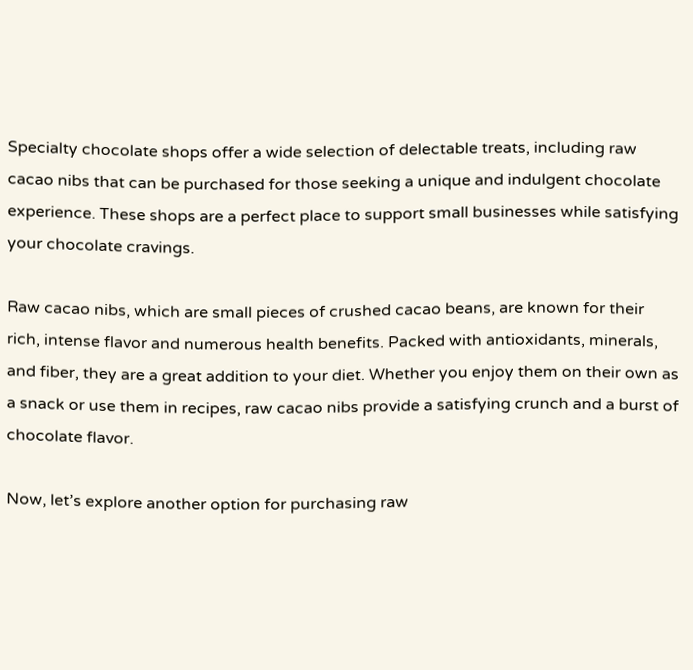Specialty chocolate shops offer a wide selection of delectable treats, including raw cacao nibs that can be purchased for those seeking a unique and indulgent chocolate experience. These shops are a perfect place to support small businesses while satisfying your chocolate cravings.

Raw cacao nibs, which are small pieces of crushed cacao beans, are known for their rich, intense flavor and numerous health benefits. Packed with antioxidants, minerals, and fiber, they are a great addition to your diet. Whether you enjoy them on their own as a snack or use them in recipes, raw cacao nibs provide a satisfying crunch and a burst of chocolate flavor.

Now, let’s explore another option for purchasing raw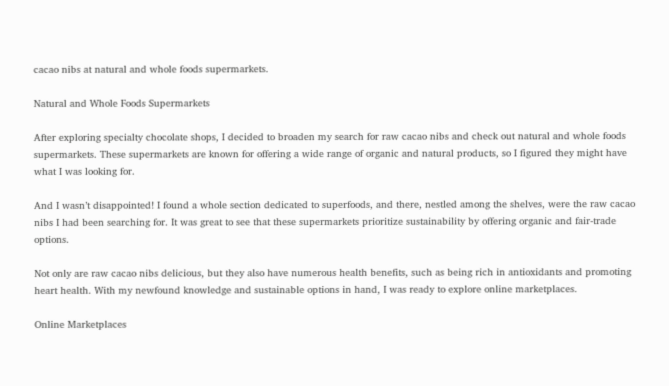cacao nibs at natural and whole foods supermarkets.

Natural and Whole Foods Supermarkets

After exploring specialty chocolate shops, I decided to broaden my search for raw cacao nibs and check out natural and whole foods supermarkets. These supermarkets are known for offering a wide range of organic and natural products, so I figured they might have what I was looking for.

And I wasn’t disappointed! I found a whole section dedicated to superfoods, and there, nestled among the shelves, were the raw cacao nibs I had been searching for. It was great to see that these supermarkets prioritize sustainability by offering organic and fair-trade options.

Not only are raw cacao nibs delicious, but they also have numerous health benefits, such as being rich in antioxidants and promoting heart health. With my newfound knowledge and sustainable options in hand, I was ready to explore online marketplaces.

Online Marketplaces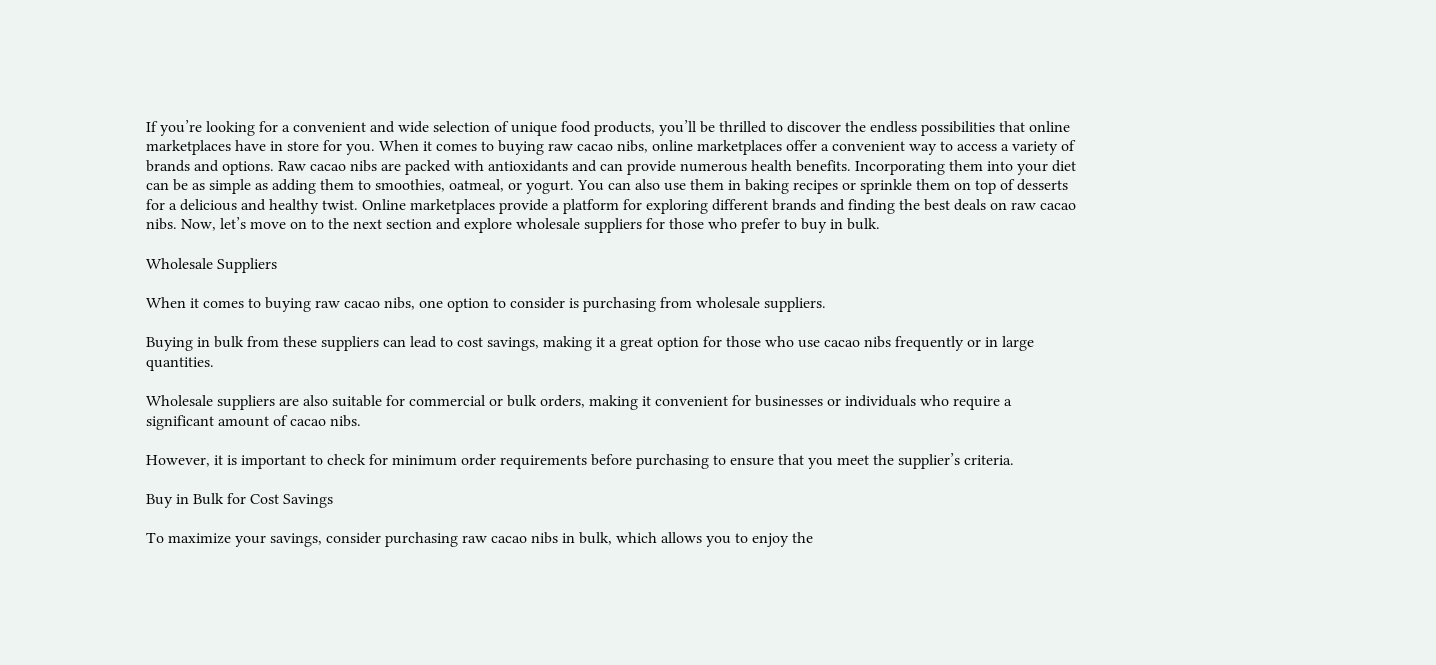If you’re looking for a convenient and wide selection of unique food products, you’ll be thrilled to discover the endless possibilities that online marketplaces have in store for you. When it comes to buying raw cacao nibs, online marketplaces offer a convenient way to access a variety of brands and options. Raw cacao nibs are packed with antioxidants and can provide numerous health benefits. Incorporating them into your diet can be as simple as adding them to smoothies, oatmeal, or yogurt. You can also use them in baking recipes or sprinkle them on top of desserts for a delicious and healthy twist. Online marketplaces provide a platform for exploring different brands and finding the best deals on raw cacao nibs. Now, let’s move on to the next section and explore wholesale suppliers for those who prefer to buy in bulk.

Wholesale Suppliers

When it comes to buying raw cacao nibs, one option to consider is purchasing from wholesale suppliers.

Buying in bulk from these suppliers can lead to cost savings, making it a great option for those who use cacao nibs frequently or in large quantities.

Wholesale suppliers are also suitable for commercial or bulk orders, making it convenient for businesses or individuals who require a significant amount of cacao nibs.

However, it is important to check for minimum order requirements before purchasing to ensure that you meet the supplier’s criteria.

Buy in Bulk for Cost Savings

To maximize your savings, consider purchasing raw cacao nibs in bulk, which allows you to enjoy the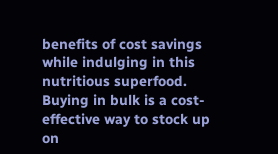benefits of cost savings while indulging in this nutritious superfood. Buying in bulk is a cost-effective way to stock up on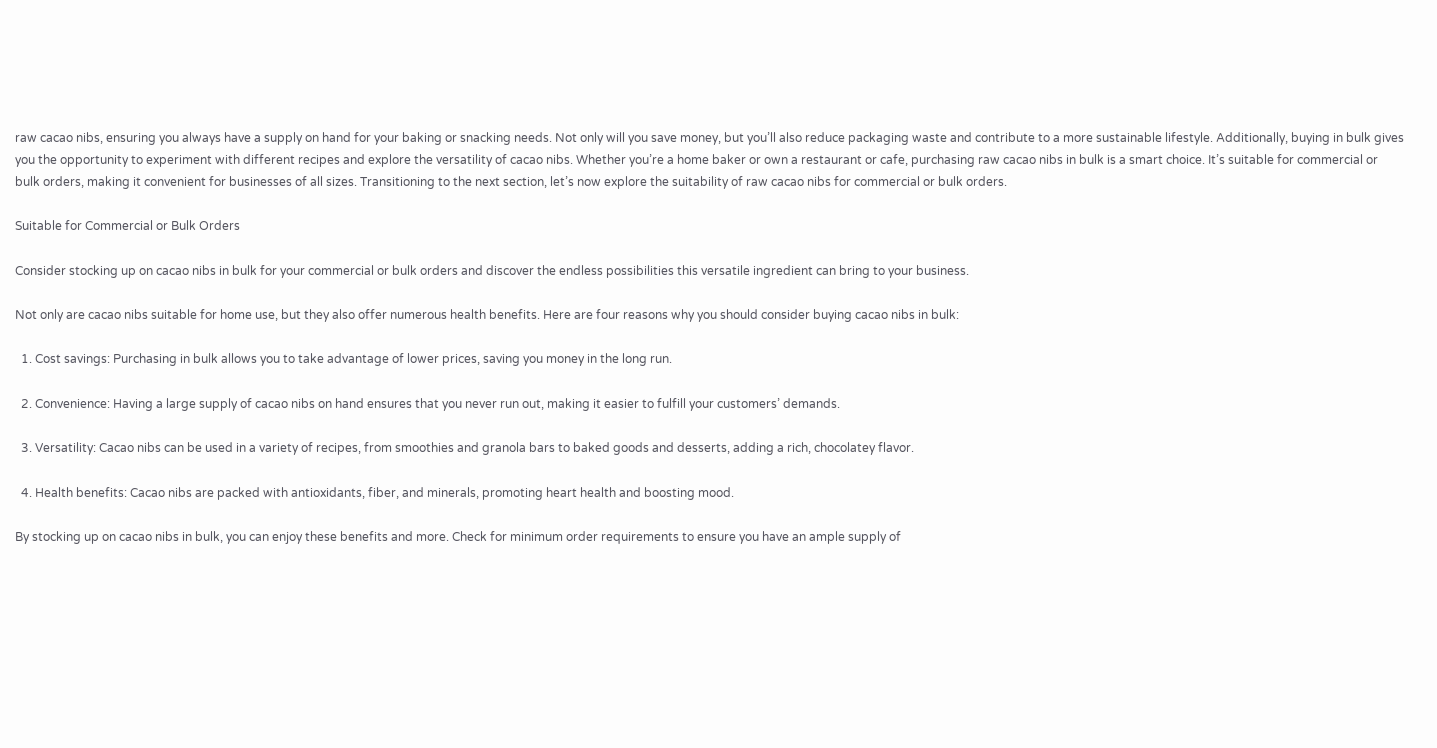raw cacao nibs, ensuring you always have a supply on hand for your baking or snacking needs. Not only will you save money, but you’ll also reduce packaging waste and contribute to a more sustainable lifestyle. Additionally, buying in bulk gives you the opportunity to experiment with different recipes and explore the versatility of cacao nibs. Whether you’re a home baker or own a restaurant or cafe, purchasing raw cacao nibs in bulk is a smart choice. It’s suitable for commercial or bulk orders, making it convenient for businesses of all sizes. Transitioning to the next section, let’s now explore the suitability of raw cacao nibs for commercial or bulk orders.

Suitable for Commercial or Bulk Orders

Consider stocking up on cacao nibs in bulk for your commercial or bulk orders and discover the endless possibilities this versatile ingredient can bring to your business.

Not only are cacao nibs suitable for home use, but they also offer numerous health benefits. Here are four reasons why you should consider buying cacao nibs in bulk:

  1. Cost savings: Purchasing in bulk allows you to take advantage of lower prices, saving you money in the long run.

  2. Convenience: Having a large supply of cacao nibs on hand ensures that you never run out, making it easier to fulfill your customers’ demands.

  3. Versatility: Cacao nibs can be used in a variety of recipes, from smoothies and granola bars to baked goods and desserts, adding a rich, chocolatey flavor.

  4. Health benefits: Cacao nibs are packed with antioxidants, fiber, and minerals, promoting heart health and boosting mood.

By stocking up on cacao nibs in bulk, you can enjoy these benefits and more. Check for minimum order requirements to ensure you have an ample supply of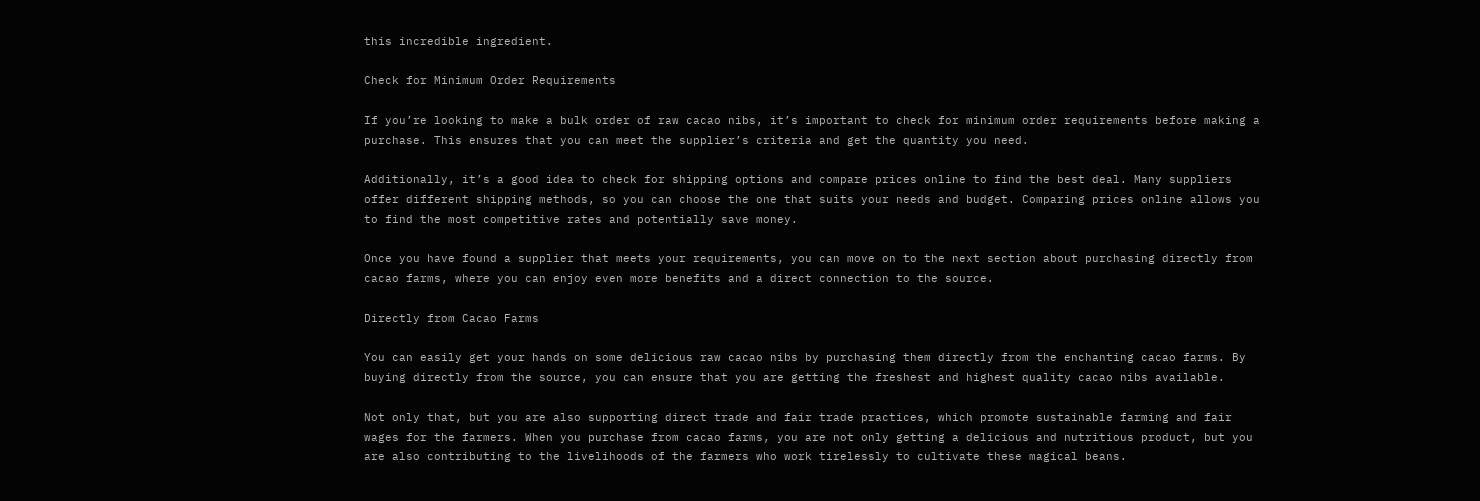this incredible ingredient.

Check for Minimum Order Requirements

If you’re looking to make a bulk order of raw cacao nibs, it’s important to check for minimum order requirements before making a purchase. This ensures that you can meet the supplier’s criteria and get the quantity you need.

Additionally, it’s a good idea to check for shipping options and compare prices online to find the best deal. Many suppliers offer different shipping methods, so you can choose the one that suits your needs and budget. Comparing prices online allows you to find the most competitive rates and potentially save money.

Once you have found a supplier that meets your requirements, you can move on to the next section about purchasing directly from cacao farms, where you can enjoy even more benefits and a direct connection to the source.

Directly from Cacao Farms

You can easily get your hands on some delicious raw cacao nibs by purchasing them directly from the enchanting cacao farms. By buying directly from the source, you can ensure that you are getting the freshest and highest quality cacao nibs available.

Not only that, but you are also supporting direct trade and fair trade practices, which promote sustainable farming and fair wages for the farmers. When you purchase from cacao farms, you are not only getting a delicious and nutritious product, but you are also contributing to the livelihoods of the farmers who work tirelessly to cultivate these magical beans.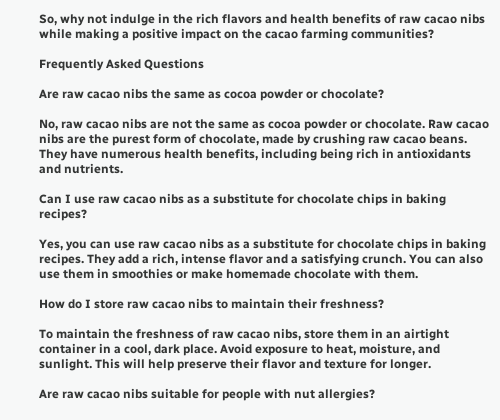So, why not indulge in the rich flavors and health benefits of raw cacao nibs while making a positive impact on the cacao farming communities?

Frequently Asked Questions

Are raw cacao nibs the same as cocoa powder or chocolate?

No, raw cacao nibs are not the same as cocoa powder or chocolate. Raw cacao nibs are the purest form of chocolate, made by crushing raw cacao beans. They have numerous health benefits, including being rich in antioxidants and nutrients.

Can I use raw cacao nibs as a substitute for chocolate chips in baking recipes?

Yes, you can use raw cacao nibs as a substitute for chocolate chips in baking recipes. They add a rich, intense flavor and a satisfying crunch. You can also use them in smoothies or make homemade chocolate with them.

How do I store raw cacao nibs to maintain their freshness?

To maintain the freshness of raw cacao nibs, store them in an airtight container in a cool, dark place. Avoid exposure to heat, moisture, and sunlight. This will help preserve their flavor and texture for longer.

Are raw cacao nibs suitable for people with nut allergies?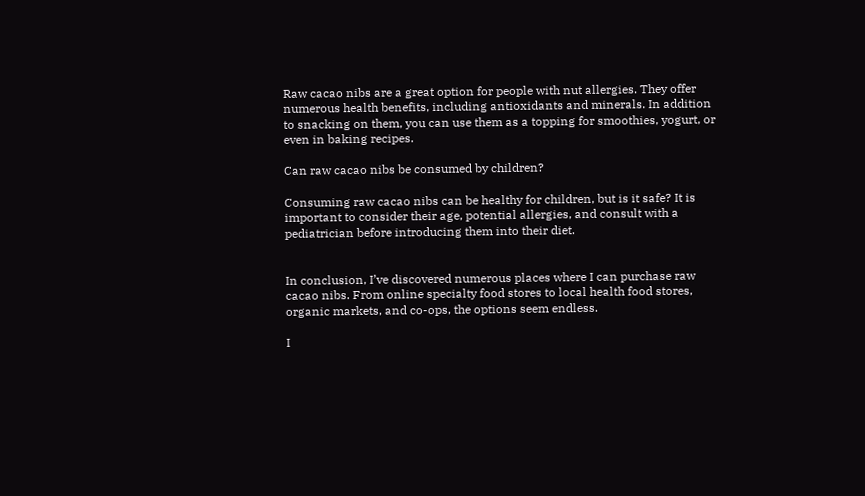Raw cacao nibs are a great option for people with nut allergies. They offer numerous health benefits, including antioxidants and minerals. In addition to snacking on them, you can use them as a topping for smoothies, yogurt, or even in baking recipes.

Can raw cacao nibs be consumed by children?

Consuming raw cacao nibs can be healthy for children, but is it safe? It is important to consider their age, potential allergies, and consult with a pediatrician before introducing them into their diet.


In conclusion, I’ve discovered numerous places where I can purchase raw cacao nibs. From online specialty food stores to local health food stores, organic markets, and co-ops, the options seem endless.

I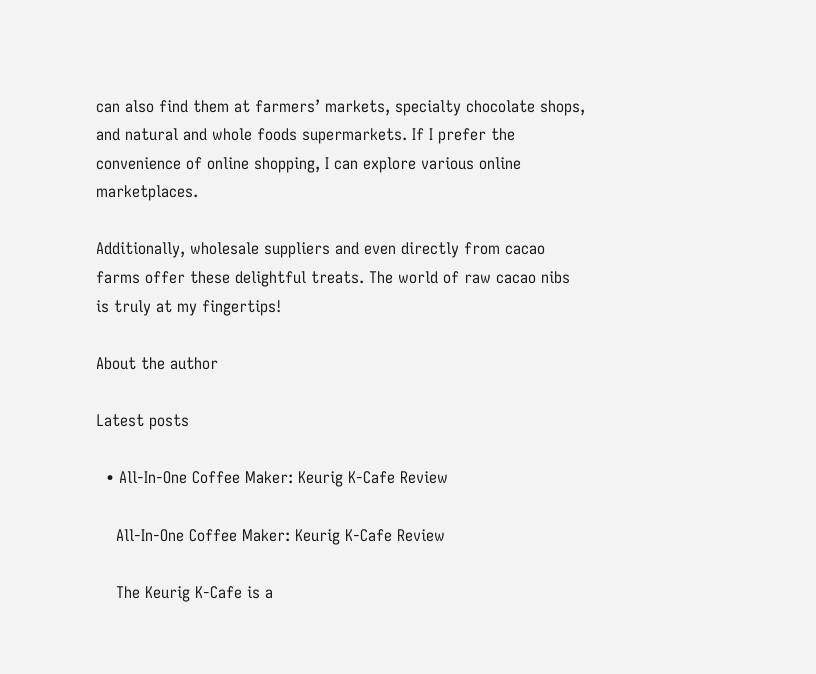can also find them at farmers’ markets, specialty chocolate shops, and natural and whole foods supermarkets. If I prefer the convenience of online shopping, I can explore various online marketplaces.

Additionally, wholesale suppliers and even directly from cacao farms offer these delightful treats. The world of raw cacao nibs is truly at my fingertips!

About the author

Latest posts

  • All-In-One Coffee Maker: Keurig K-Cafe Review

    All-In-One Coffee Maker: Keurig K-Cafe Review

    The Keurig K-Cafe is a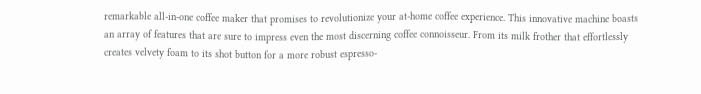remarkable all-in-one coffee maker that promises to revolutionize your at-home coffee experience. This innovative machine boasts an array of features that are sure to impress even the most discerning coffee connoisseur. From its milk frother that effortlessly creates velvety foam to its shot button for a more robust espresso-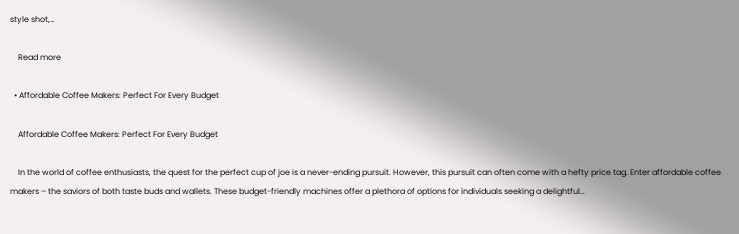style shot,…

    Read more

  • Affordable Coffee Makers: Perfect For Every Budget

    Affordable Coffee Makers: Perfect For Every Budget

    In the world of coffee enthusiasts, the quest for the perfect cup of joe is a never-ending pursuit. However, this pursuit can often come with a hefty price tag. Enter affordable coffee makers – the saviors of both taste buds and wallets. These budget-friendly machines offer a plethora of options for individuals seeking a delightful…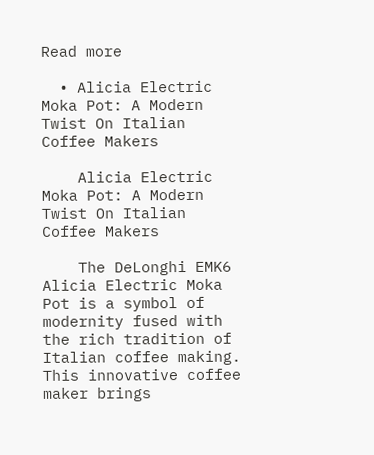Read more

  • Alicia Electric Moka Pot: A Modern Twist On Italian Coffee Makers

    Alicia Electric Moka Pot: A Modern Twist On Italian Coffee Makers

    The DeLonghi EMK6 Alicia Electric Moka Pot is a symbol of modernity fused with the rich tradition of Italian coffee making. This innovative coffee maker brings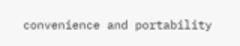convenience and portability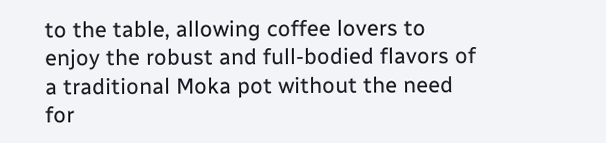to the table, allowing coffee lovers to enjoy the robust and full-bodied flavors of a traditional Moka pot without the need for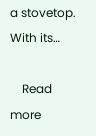a stovetop. With its…

    Read more